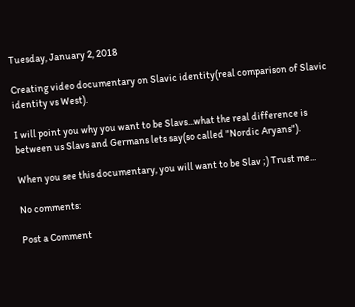Tuesday, January 2, 2018

Creating video documentary on Slavic identity(real comparison of Slavic identity vs West).

I will point you why you want to be Slavs...what the real difference is between us Slavs and Germans lets say(so called "Nordic Aryans").

When you see this documentary, you will want to be Slav ;) Trust me...

No comments:

Post a Comment